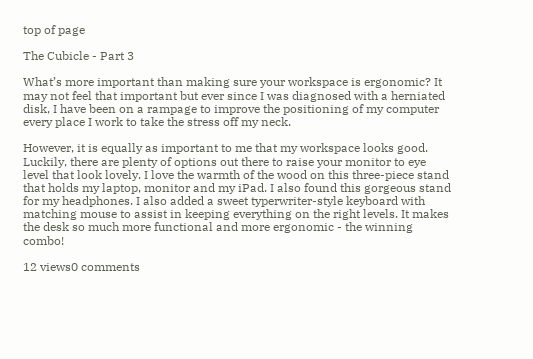top of page

The Cubicle - Part 3

What’s more important than making sure your workspace is ergonomic? It may not feel that important but ever since I was diagnosed with a herniated disk, I have been on a rampage to improve the positioning of my computer every place I work to take the stress off my neck.

However, it is equally as important to me that my workspace looks good. Luckily, there are plenty of options out there to raise your monitor to eye level that look lovely. I love the warmth of the wood on this three-piece stand that holds my laptop, monitor and my iPad. I also found this gorgeous stand for my headphones. I also added a sweet typerwriter-style keyboard with matching mouse to assist in keeping everything on the right levels. It makes the desk so much more functional and more ergonomic - the winning combo!

12 views0 comments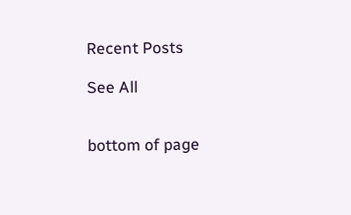Recent Posts

See All


bottom of page